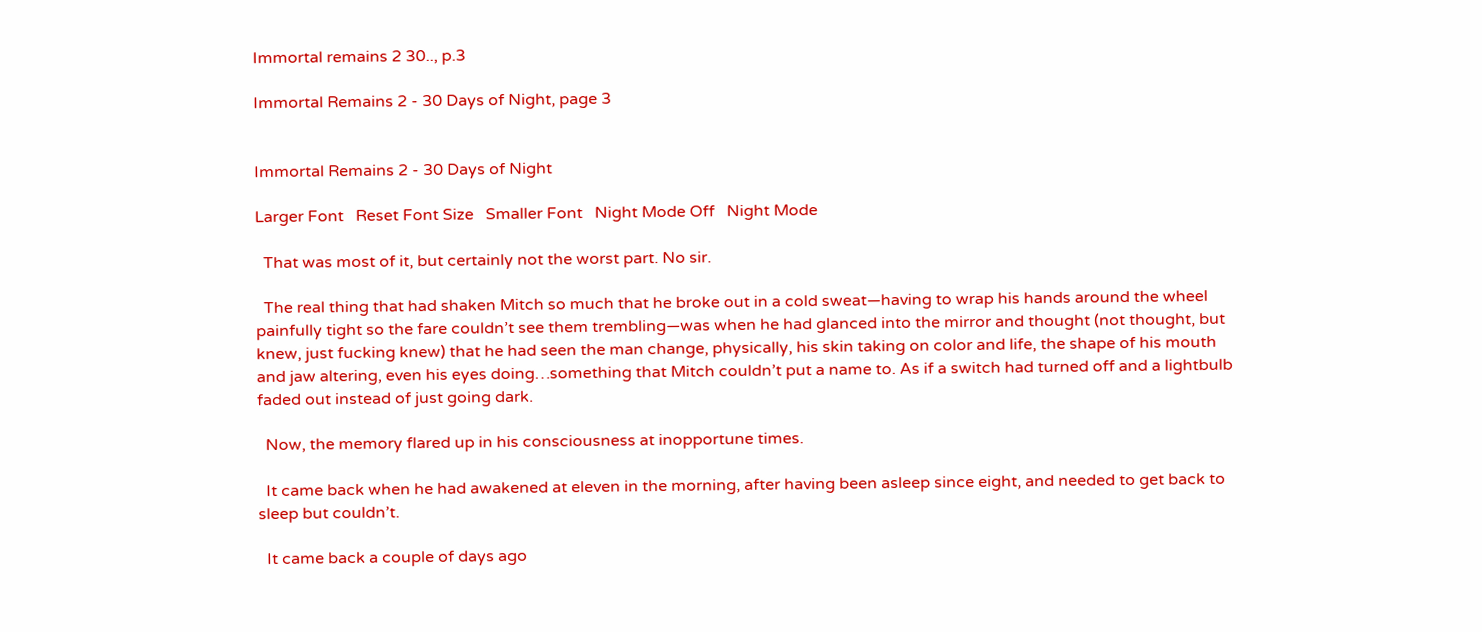Immortal remains 2 30.., p.3

Immortal Remains 2 - 30 Days of Night, page 3


Immortal Remains 2 - 30 Days of Night

Larger Font   Reset Font Size   Smaller Font   Night Mode Off   Night Mode

  That was most of it, but certainly not the worst part. No sir.

  The real thing that had shaken Mitch so much that he broke out in a cold sweat—having to wrap his hands around the wheel painfully tight so the fare couldn’t see them trembling—was when he had glanced into the mirror and thought (not thought, but knew, just fucking knew) that he had seen the man change, physically, his skin taking on color and life, the shape of his mouth and jaw altering, even his eyes doing…something that Mitch couldn’t put a name to. As if a switch had turned off and a lightbulb faded out instead of just going dark.

  Now, the memory flared up in his consciousness at inopportune times.

  It came back when he had awakened at eleven in the morning, after having been asleep since eight, and needed to get back to sleep but couldn’t.

  It came back a couple of days ago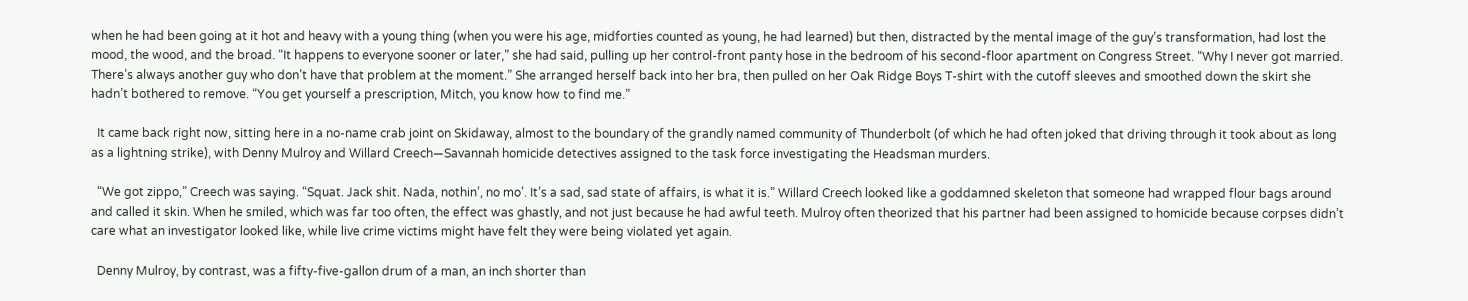when he had been going at it hot and heavy with a young thing (when you were his age, midforties counted as young, he had learned) but then, distracted by the mental image of the guy’s transformation, had lost the mood, the wood, and the broad. “It happens to everyone sooner or later,” she had said, pulling up her control-front panty hose in the bedroom of his second-floor apartment on Congress Street. “Why I never got married. There’s always another guy who don’t have that problem at the moment.” She arranged herself back into her bra, then pulled on her Oak Ridge Boys T-shirt with the cutoff sleeves and smoothed down the skirt she hadn’t bothered to remove. “You get yourself a prescription, Mitch, you know how to find me.”

  It came back right now, sitting here in a no-name crab joint on Skidaway, almost to the boundary of the grandly named community of Thunderbolt (of which he had often joked that driving through it took about as long as a lightning strike), with Denny Mulroy and Willard Creech—Savannah homicide detectives assigned to the task force investigating the Headsman murders.

  “We got zippo,” Creech was saying. “Squat. Jack shit. Nada, nothin’, no mo’. It’s a sad, sad state of affairs, is what it is.” Willard Creech looked like a goddamned skeleton that someone had wrapped flour bags around and called it skin. When he smiled, which was far too often, the effect was ghastly, and not just because he had awful teeth. Mulroy often theorized that his partner had been assigned to homicide because corpses didn’t care what an investigator looked like, while live crime victims might have felt they were being violated yet again.

  Denny Mulroy, by contrast, was a fifty-five-gallon drum of a man, an inch shorter than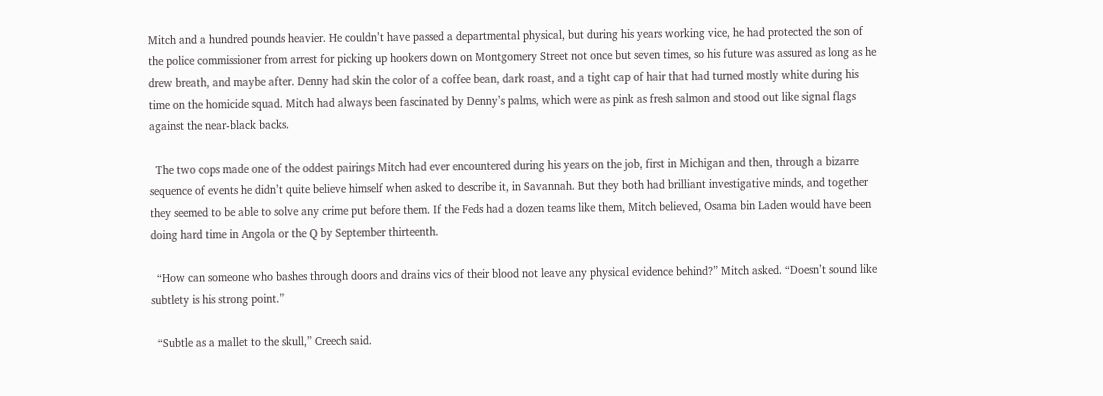Mitch and a hundred pounds heavier. He couldn’t have passed a departmental physical, but during his years working vice, he had protected the son of the police commissioner from arrest for picking up hookers down on Montgomery Street not once but seven times, so his future was assured as long as he drew breath, and maybe after. Denny had skin the color of a coffee bean, dark roast, and a tight cap of hair that had turned mostly white during his time on the homicide squad. Mitch had always been fascinated by Denny’s palms, which were as pink as fresh salmon and stood out like signal flags against the near-black backs.

  The two cops made one of the oddest pairings Mitch had ever encountered during his years on the job, first in Michigan and then, through a bizarre sequence of events he didn’t quite believe himself when asked to describe it, in Savannah. But they both had brilliant investigative minds, and together they seemed to be able to solve any crime put before them. If the Feds had a dozen teams like them, Mitch believed, Osama bin Laden would have been doing hard time in Angola or the Q by September thirteenth.

  “How can someone who bashes through doors and drains vics of their blood not leave any physical evidence behind?” Mitch asked. “Doesn’t sound like subtlety is his strong point.”

  “Subtle as a mallet to the skull,” Creech said.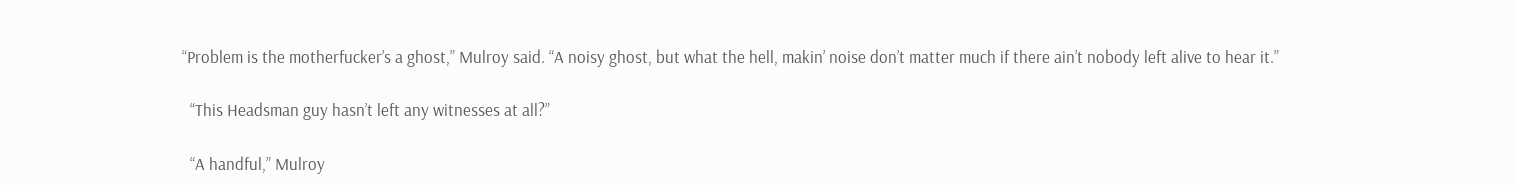“Problem is the motherfucker’s a ghost,” Mulroy said. “A noisy ghost, but what the hell, makin’ noise don’t matter much if there ain’t nobody left alive to hear it.”

  “This Headsman guy hasn’t left any witnesses at all?”

  “A handful,” Mulroy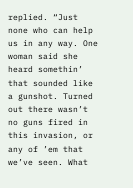replied. “Just none who can help us in any way. One woman said she heard somethin’ that sounded like a gunshot. Turned out there wasn’t no guns fired in this invasion, or any of ’em that we’ve seen. What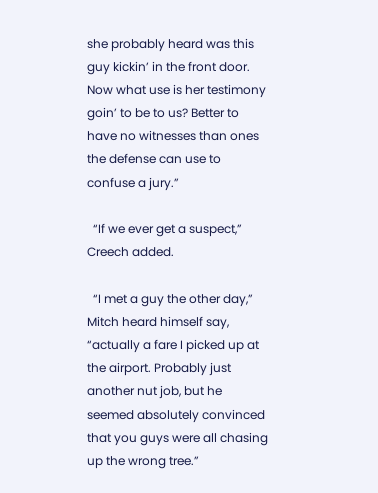she probably heard was this guy kickin’ in the front door. Now what use is her testimony goin’ to be to us? Better to have no witnesses than ones the defense can use to confuse a jury.”

  “If we ever get a suspect,” Creech added.

  “I met a guy the other day,” Mitch heard himself say, “actually a fare I picked up at the airport. Probably just another nut job, but he seemed absolutely convinced that you guys were all chasing up the wrong tree.”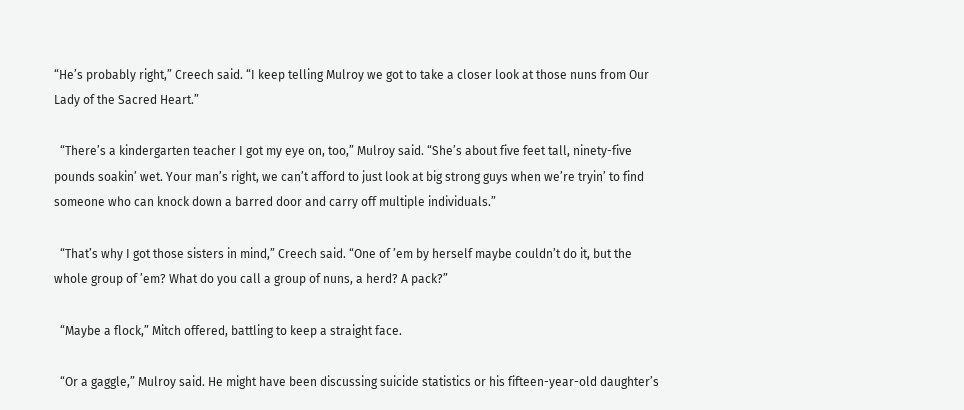“He’s probably right,” Creech said. “I keep telling Mulroy we got to take a closer look at those nuns from Our Lady of the Sacred Heart.”

  “There’s a kindergarten teacher I got my eye on, too,” Mulroy said. “She’s about five feet tall, ninety-five pounds soakin’ wet. Your man’s right, we can’t afford to just look at big strong guys when we’re tryin’ to find someone who can knock down a barred door and carry off multiple individuals.”

  “That’s why I got those sisters in mind,” Creech said. “One of ’em by herself maybe couldn’t do it, but the whole group of ’em? What do you call a group of nuns, a herd? A pack?”

  “Maybe a flock,” Mitch offered, battling to keep a straight face.

  “Or a gaggle,” Mulroy said. He might have been discussing suicide statistics or his fifteen-year-old daughter’s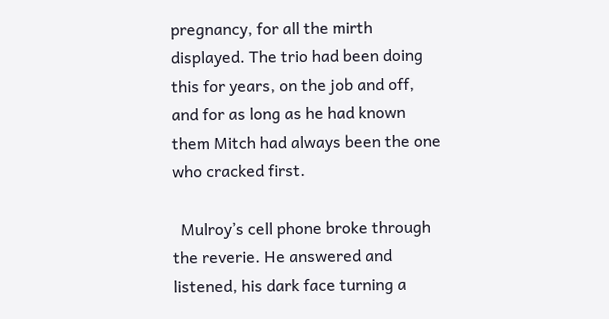pregnancy, for all the mirth displayed. The trio had been doing this for years, on the job and off, and for as long as he had known them Mitch had always been the one who cracked first.

  Mulroy’s cell phone broke through the reverie. He answered and listened, his dark face turning a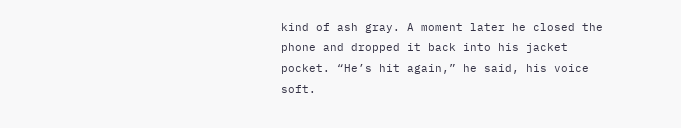kind of ash gray. A moment later he closed the phone and dropped it back into his jacket pocket. “He’s hit again,” he said, his voice soft.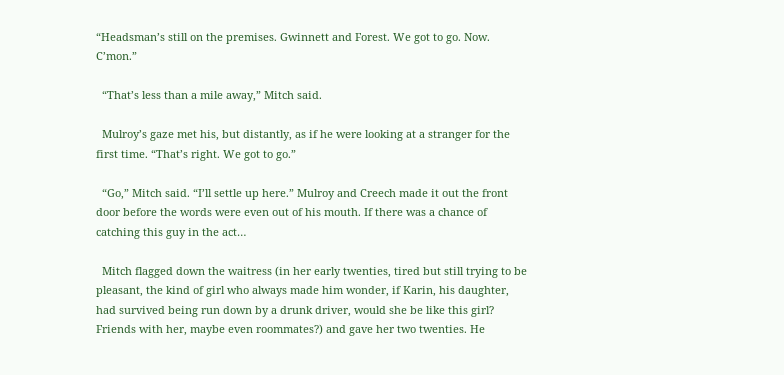“Headsman’s still on the premises. Gwinnett and Forest. We got to go. Now. C’mon.”

  “That’s less than a mile away,” Mitch said.

  Mulroy’s gaze met his, but distantly, as if he were looking at a stranger for the first time. “That’s right. We got to go.”

  “Go,” Mitch said. “I’ll settle up here.” Mulroy and Creech made it out the front door before the words were even out of his mouth. If there was a chance of catching this guy in the act…

  Mitch flagged down the waitress (in her early twenties, tired but still trying to be pleasant, the kind of girl who always made him wonder, if Karin, his daughter, had survived being run down by a drunk driver, would she be like this girl? Friends with her, maybe even roommates?) and gave her two twenties. He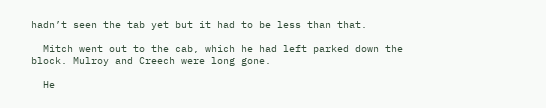hadn’t seen the tab yet but it had to be less than that.

  Mitch went out to the cab, which he had left parked down the block. Mulroy and Creech were long gone.

  He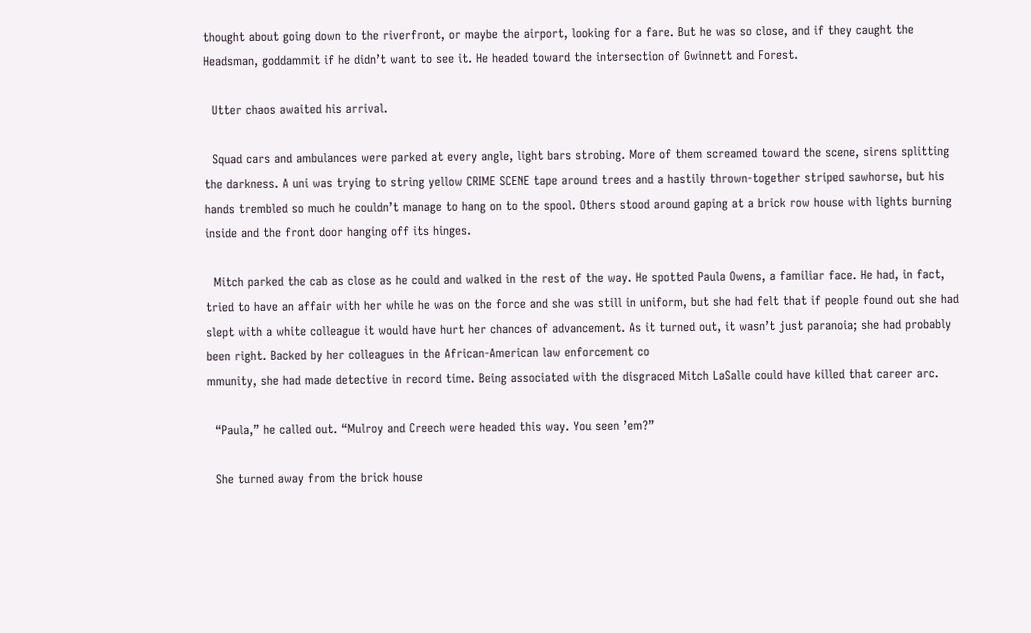thought about going down to the riverfront, or maybe the airport, looking for a fare. But he was so close, and if they caught the Headsman, goddammit if he didn’t want to see it. He headed toward the intersection of Gwinnett and Forest.

  Utter chaos awaited his arrival.

  Squad cars and ambulances were parked at every angle, light bars strobing. More of them screamed toward the scene, sirens splitting the darkness. A uni was trying to string yellow CRIME SCENE tape around trees and a hastily thrown-together striped sawhorse, but his hands trembled so much he couldn’t manage to hang on to the spool. Others stood around gaping at a brick row house with lights burning inside and the front door hanging off its hinges.

  Mitch parked the cab as close as he could and walked in the rest of the way. He spotted Paula Owens, a familiar face. He had, in fact, tried to have an affair with her while he was on the force and she was still in uniform, but she had felt that if people found out she had slept with a white colleague it would have hurt her chances of advancement. As it turned out, it wasn’t just paranoia; she had probably been right. Backed by her colleagues in the African-American law enforcement co
mmunity, she had made detective in record time. Being associated with the disgraced Mitch LaSalle could have killed that career arc.

  “Paula,” he called out. “Mulroy and Creech were headed this way. You seen ’em?”

  She turned away from the brick house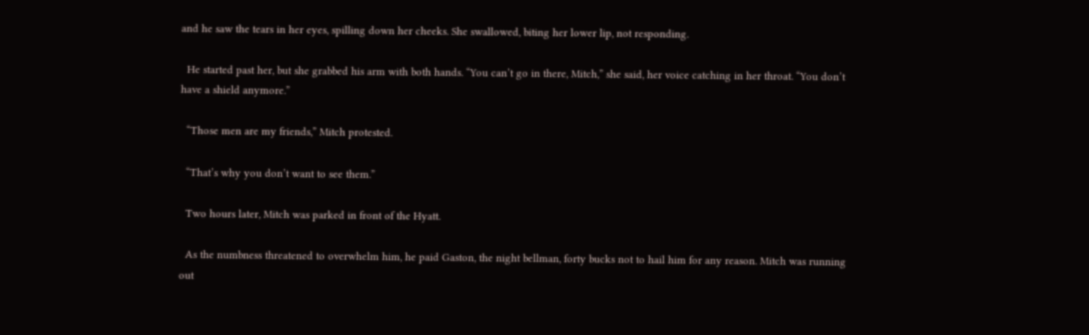and he saw the tears in her eyes, spilling down her cheeks. She swallowed, biting her lower lip, not responding.

  He started past her, but she grabbed his arm with both hands. “You can’t go in there, Mitch,” she said, her voice catching in her throat. “You don’t have a shield anymore.”

  “Those men are my friends,” Mitch protested.

  “That’s why you don’t want to see them.”

  Two hours later, Mitch was parked in front of the Hyatt.

  As the numbness threatened to overwhelm him, he paid Gaston, the night bellman, forty bucks not to hail him for any reason. Mitch was running out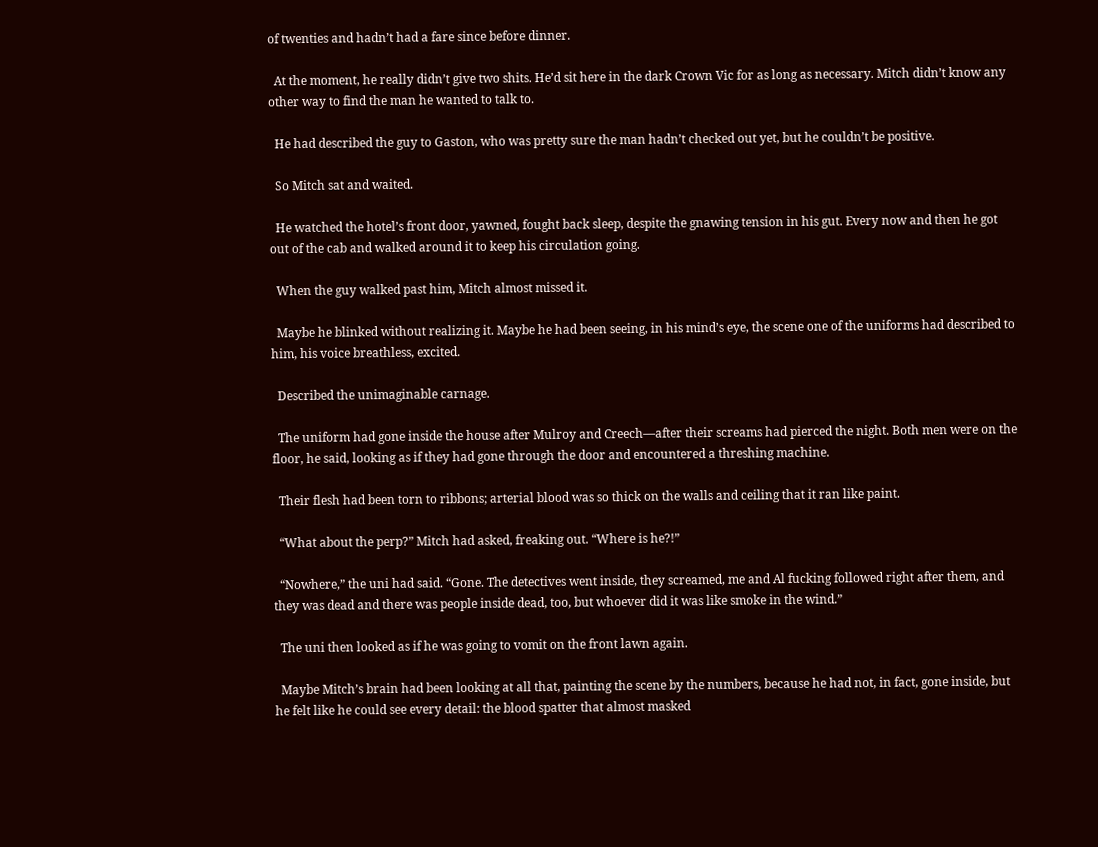of twenties and hadn’t had a fare since before dinner.

  At the moment, he really didn’t give two shits. He’d sit here in the dark Crown Vic for as long as necessary. Mitch didn’t know any other way to find the man he wanted to talk to.

  He had described the guy to Gaston, who was pretty sure the man hadn’t checked out yet, but he couldn’t be positive.

  So Mitch sat and waited.

  He watched the hotel’s front door, yawned, fought back sleep, despite the gnawing tension in his gut. Every now and then he got out of the cab and walked around it to keep his circulation going.

  When the guy walked past him, Mitch almost missed it.

  Maybe he blinked without realizing it. Maybe he had been seeing, in his mind’s eye, the scene one of the uniforms had described to him, his voice breathless, excited.

  Described the unimaginable carnage.

  The uniform had gone inside the house after Mulroy and Creech—after their screams had pierced the night. Both men were on the floor, he said, looking as if they had gone through the door and encountered a threshing machine.

  Their flesh had been torn to ribbons; arterial blood was so thick on the walls and ceiling that it ran like paint.

  “What about the perp?” Mitch had asked, freaking out. “Where is he?!”

  “Nowhere,” the uni had said. “Gone. The detectives went inside, they screamed, me and Al fucking followed right after them, and they was dead and there was people inside dead, too, but whoever did it was like smoke in the wind.”

  The uni then looked as if he was going to vomit on the front lawn again.

  Maybe Mitch’s brain had been looking at all that, painting the scene by the numbers, because he had not, in fact, gone inside, but he felt like he could see every detail: the blood spatter that almost masked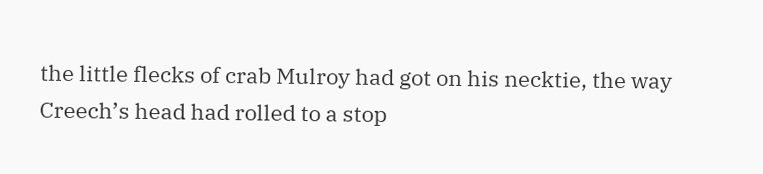the little flecks of crab Mulroy had got on his necktie, the way Creech’s head had rolled to a stop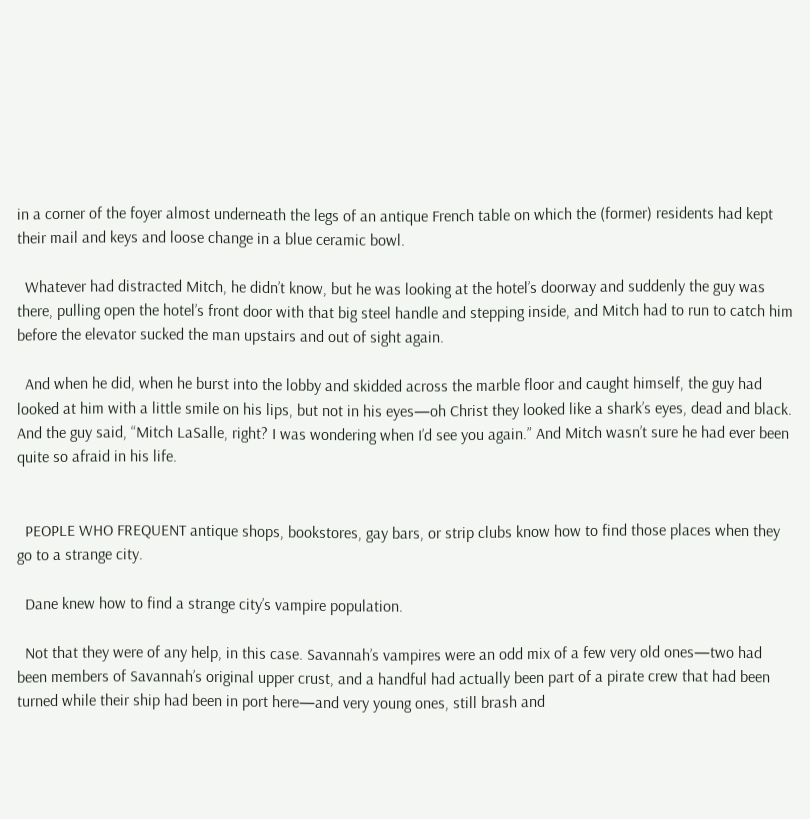in a corner of the foyer almost underneath the legs of an antique French table on which the (former) residents had kept their mail and keys and loose change in a blue ceramic bowl.

  Whatever had distracted Mitch, he didn’t know, but he was looking at the hotel’s doorway and suddenly the guy was there, pulling open the hotel’s front door with that big steel handle and stepping inside, and Mitch had to run to catch him before the elevator sucked the man upstairs and out of sight again.

  And when he did, when he burst into the lobby and skidded across the marble floor and caught himself, the guy had looked at him with a little smile on his lips, but not in his eyes—oh Christ they looked like a shark’s eyes, dead and black. And the guy said, “Mitch LaSalle, right? I was wondering when I’d see you again.” And Mitch wasn’t sure he had ever been quite so afraid in his life.


  PEOPLE WHO FREQUENT antique shops, bookstores, gay bars, or strip clubs know how to find those places when they go to a strange city.

  Dane knew how to find a strange city’s vampire population.

  Not that they were of any help, in this case. Savannah’s vampires were an odd mix of a few very old ones—two had been members of Savannah’s original upper crust, and a handful had actually been part of a pirate crew that had been turned while their ship had been in port here—and very young ones, still brash and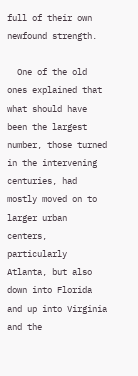full of their own newfound strength.

  One of the old ones explained that what should have been the largest number, those turned in the intervening centuries, had mostly moved on to larger urban centers, particularly Atlanta, but also down into Florida and up into Virginia and the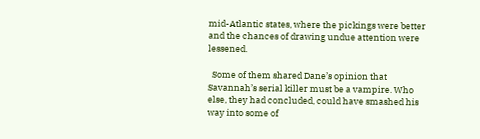mid-Atlantic states, where the pickings were better and the chances of drawing undue attention were lessened.

  Some of them shared Dane’s opinion that Savannah’s serial killer must be a vampire. Who else, they had concluded, could have smashed his way into some of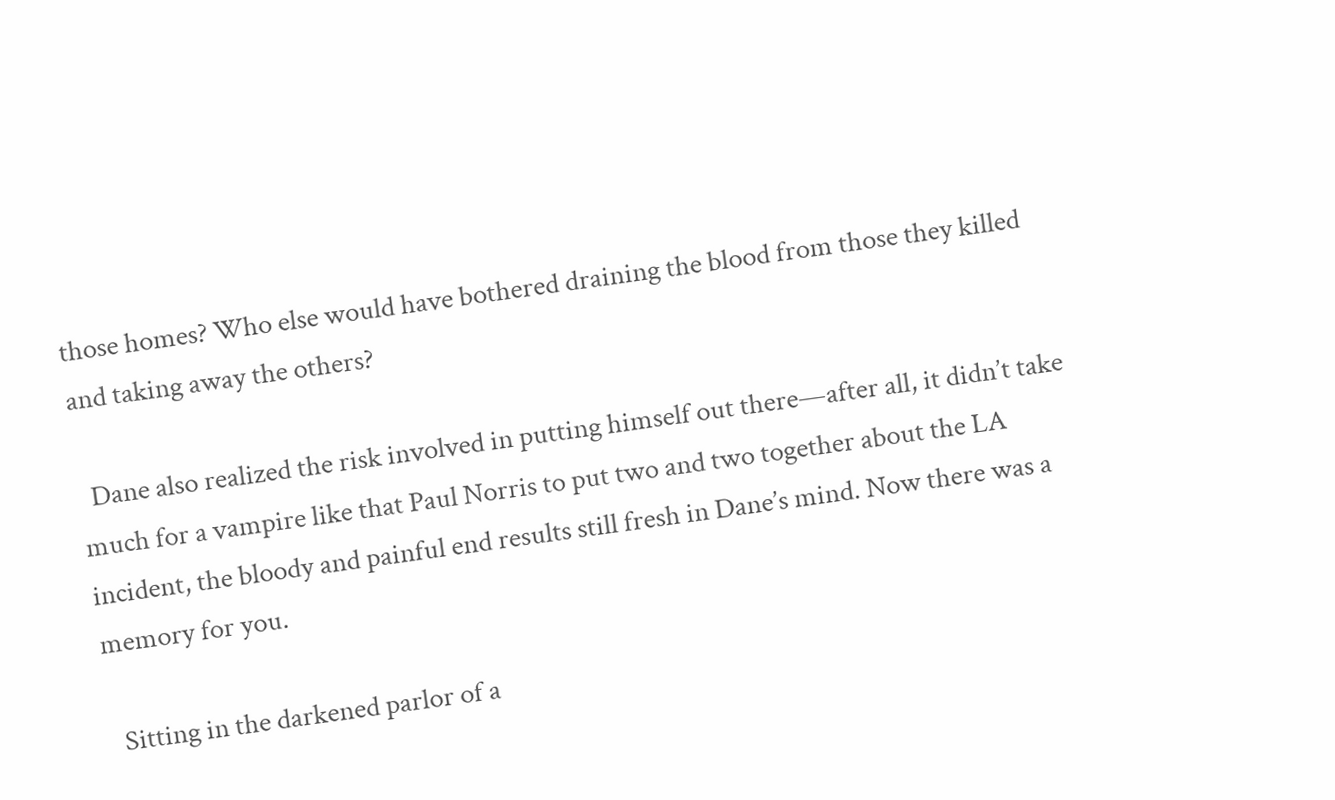those homes? Who else would have bothered draining the blood from those they killed and taking away the others?

  Dane also realized the risk involved in putting himself out there—after all, it didn’t take much for a vampire like that Paul Norris to put two and two together about the LA incident, the bloody and painful end results still fresh in Dane’s mind. Now there was a memory for you.

  Sitting in the darkened parlor of a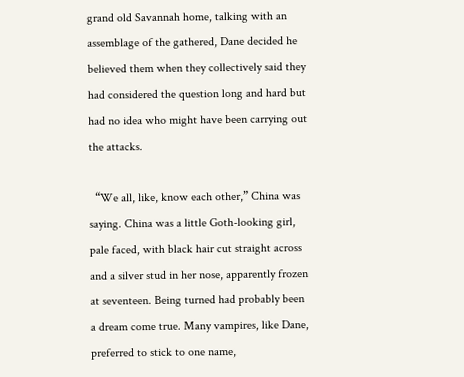grand old Savannah home, talking with an assemblage of the gathered, Dane decided he believed them when they collectively said they had considered the question long and hard but had no idea who might have been carrying out the attacks.

  “We all, like, know each other,” China was saying. China was a little Goth-looking girl, pale faced, with black hair cut straight across and a silver stud in her nose, apparently frozen at seventeen. Being turned had probably been a dream come true. Many vampires, like Dane, preferred to stick to one name,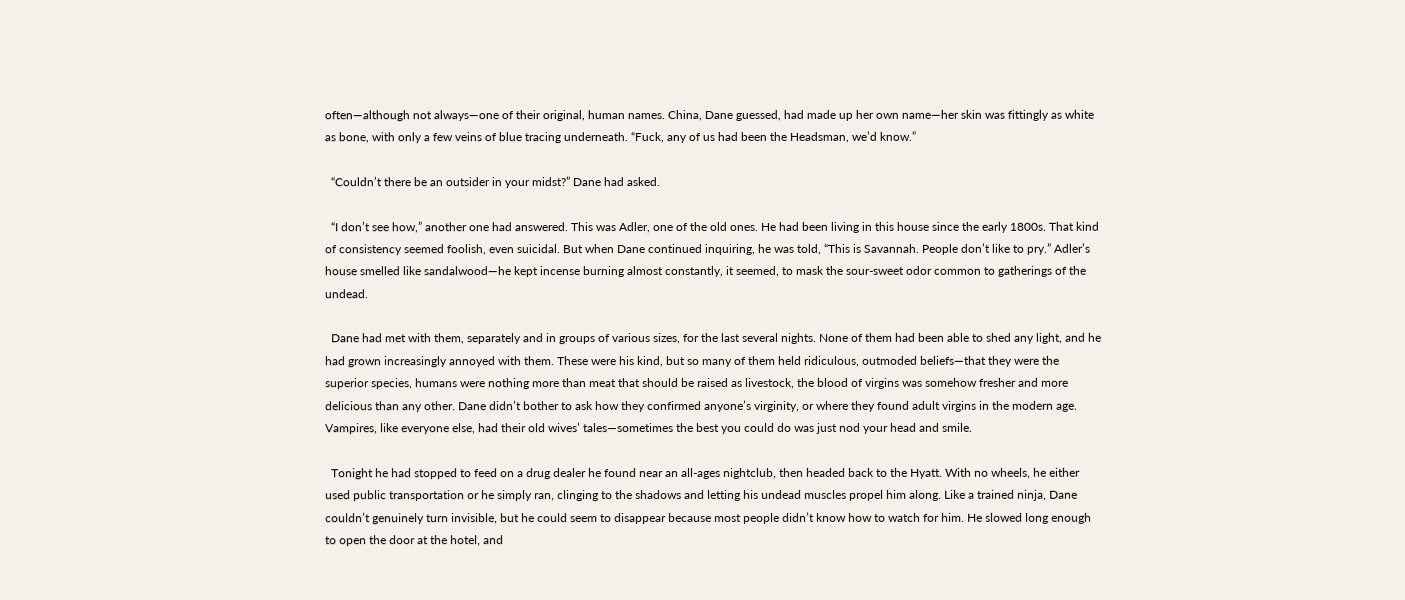often—although not always—one of their original, human names. China, Dane guessed, had made up her own name—her skin was fittingly as white as bone, with only a few veins of blue tracing underneath. “Fuck, any of us had been the Headsman, we’d know.”

  “Couldn’t there be an outsider in your midst?” Dane had asked.

  “I don’t see how,” another one had answered. This was Adler, one of the old ones. He had been living in this house since the early 1800s. That kind of consistency seemed foolish, even suicidal. But when Dane continued inquiring, he was told, “This is Savannah. People don’t like to pry.” Adler’s house smelled like sandalwood—he kept incense burning almost constantly, it seemed, to mask the sour-sweet odor common to gatherings of the undead.

  Dane had met with them, separately and in groups of various sizes, for the last several nights. None of them had been able to shed any light, and he had grown increasingly annoyed with them. These were his kind, but so many of them held ridiculous, outmoded beliefs—that they were the superior species, humans were nothing more than meat that should be raised as livestock, the blood of virgins was somehow fresher and more delicious than any other. Dane didn’t bother to ask how they confirmed anyone’s virginity, or where they found adult virgins in the modern age. Vampires, like everyone else, had their old wives’ tales—sometimes the best you could do was just nod your head and smile.

  Tonight he had stopped to feed on a drug dealer he found near an all-ages nightclub, then headed back to the Hyatt. With no wheels, he either used public transportation or he simply ran, clinging to the shadows and letting his undead muscles propel him along. Like a trained ninja, Dane couldn’t genuinely turn invisible, but he could seem to disappear because most people didn’t know how to watch for him. He slowed long enough to open the door at the hotel, and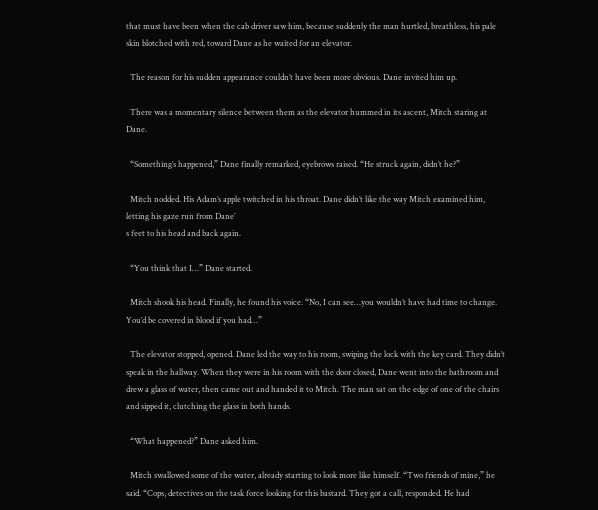that must have been when the cab driver saw him, because suddenly the man hurtled, breathless, his pale skin blotched with red, toward Dane as he waited for an elevator.

  The reason for his sudden appearance couldn’t have been more obvious. Dane invited him up.

  There was a momentary silence between them as the elevator hummed in its ascent, Mitch staring at Dane.

  “Something’s happened,” Dane finally remarked, eyebrows raised. “He struck again, didn’t he?”

  Mitch nodded. His Adam’s apple twitched in his throat. Dane didn’t like the way Mitch examined him, letting his gaze run from Dane’
s feet to his head and back again.

  “You think that I…” Dane started.

  Mitch shook his head. Finally, he found his voice. “No, I can see…you wouldn’t have had time to change. You’d be covered in blood if you had…”

  The elevator stopped, opened. Dane led the way to his room, swiping the lock with the key card. They didn’t speak in the hallway. When they were in his room with the door closed, Dane went into the bathroom and drew a glass of water, then came out and handed it to Mitch. The man sat on the edge of one of the chairs and sipped it, clutching the glass in both hands.

  “What happened?” Dane asked him.

  Mitch swallowed some of the water, already starting to look more like himself. “Two friends of mine,” he said. “Cops, detectives on the task force looking for this bastard. They got a call, responded. He had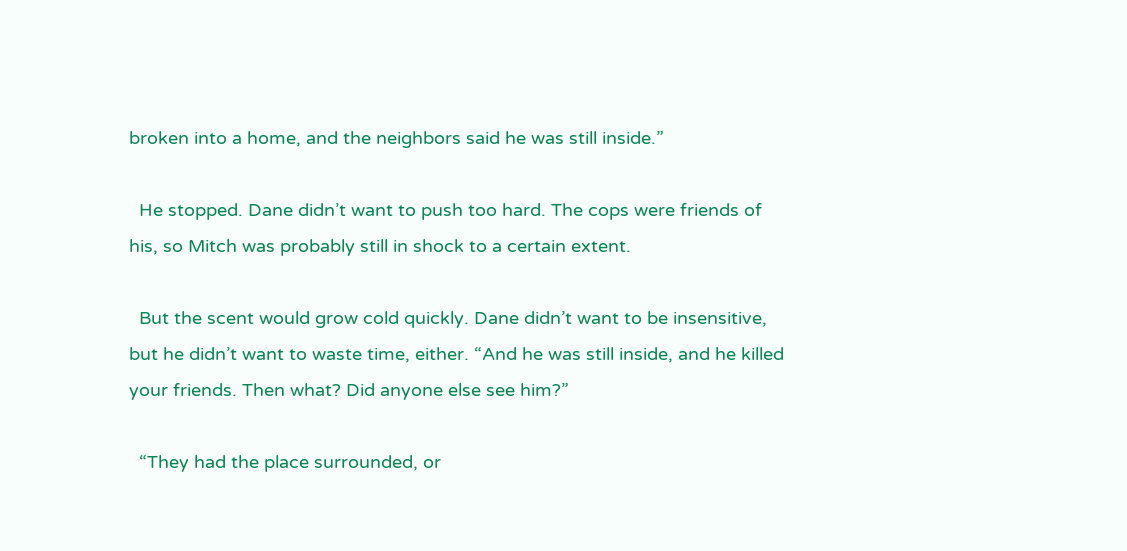broken into a home, and the neighbors said he was still inside.”

  He stopped. Dane didn’t want to push too hard. The cops were friends of his, so Mitch was probably still in shock to a certain extent.

  But the scent would grow cold quickly. Dane didn’t want to be insensitive, but he didn’t want to waste time, either. “And he was still inside, and he killed your friends. Then what? Did anyone else see him?”

  “They had the place surrounded, or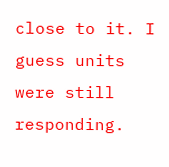close to it. I guess units were still responding.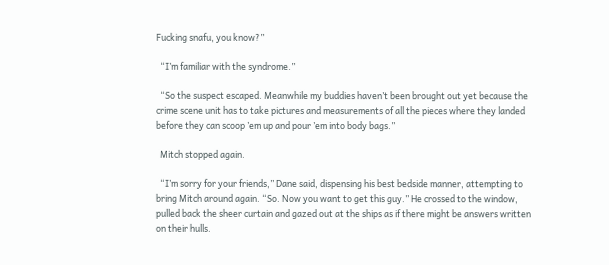Fucking snafu, you know?”

  “I’m familiar with the syndrome.”

  “So the suspect escaped. Meanwhile my buddies haven’t been brought out yet because the crime scene unit has to take pictures and measurements of all the pieces where they landed before they can scoop ’em up and pour ’em into body bags.”

  Mitch stopped again.

  “I’m sorry for your friends,” Dane said, dispensing his best bedside manner, attempting to bring Mitch around again. “So. Now you want to get this guy.” He crossed to the window, pulled back the sheer curtain and gazed out at the ships as if there might be answers written on their hulls.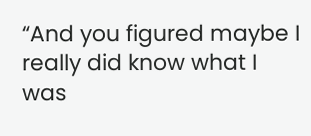“And you figured maybe I really did know what I was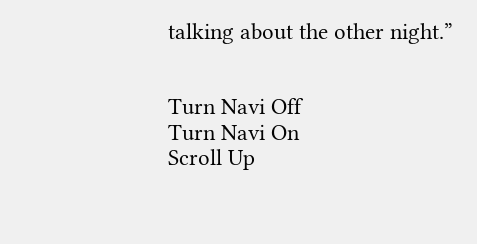talking about the other night.”


Turn Navi Off
Turn Navi On
Scroll Up